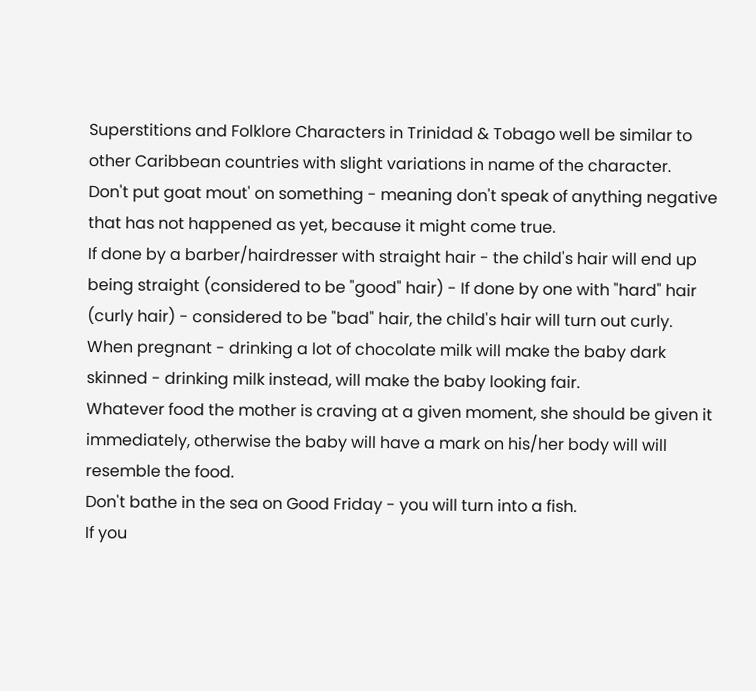Superstitions and Folklore Characters in Trinidad & Tobago well be similar to other Caribbean countries with slight variations in name of the character.
Don't put goat mout' on something - meaning don't speak of anything negative that has not happened as yet, because it might come true.
If done by a barber/hairdresser with straight hair - the child's hair will end up being straight (considered to be "good" hair) - If done by one with "hard" hair (curly hair) - considered to be "bad" hair, the child's hair will turn out curly.
When pregnant - drinking a lot of chocolate milk will make the baby dark skinned - drinking milk instead, will make the baby looking fair.
Whatever food the mother is craving at a given moment, she should be given it immediately, otherwise the baby will have a mark on his/her body will will resemble the food.
Don't bathe in the sea on Good Friday - you will turn into a fish.
If you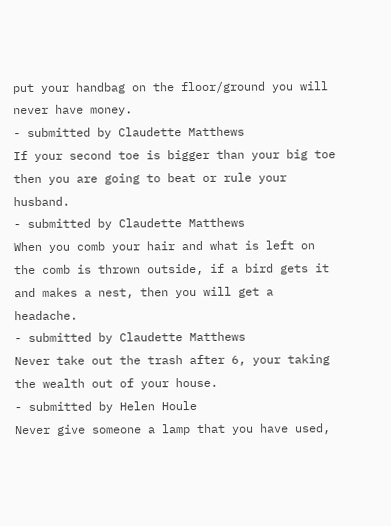put your handbag on the floor/ground you will never have money.
- submitted by Claudette Matthews
If your second toe is bigger than your big toe then you are going to beat or rule your husband.
- submitted by Claudette Matthews
When you comb your hair and what is left on the comb is thrown outside, if a bird gets it and makes a nest, then you will get a headache.
- submitted by Claudette Matthews
Never take out the trash after 6, your taking the wealth out of your house.
- submitted by Helen Houle
Never give someone a lamp that you have used,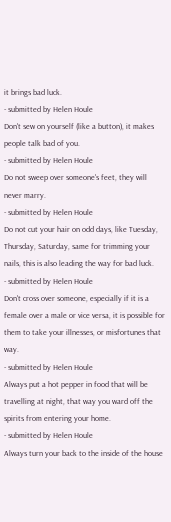it brings bad luck.
- submitted by Helen Houle
Don't sew on yourself (like a button), it makes people talk bad of you.
- submitted by Helen Houle
Do not sweep over someone's feet, they will never marry.
- submitted by Helen Houle
Do not cut your hair on odd days, like Tuesday, Thursday, Saturday, same for trimming your nails, this is also leading the way for bad luck.
- submitted by Helen Houle
Don't cross over someone, especially if it is a female over a male or vice versa, it is possible for them to take your illnesses, or misfortunes that way.
- submitted by Helen Houle
Always put a hot pepper in food that will be travelling at night, that way you ward off the spirits from entering your home.
- submitted by Helen Houle
Always turn your back to the inside of the house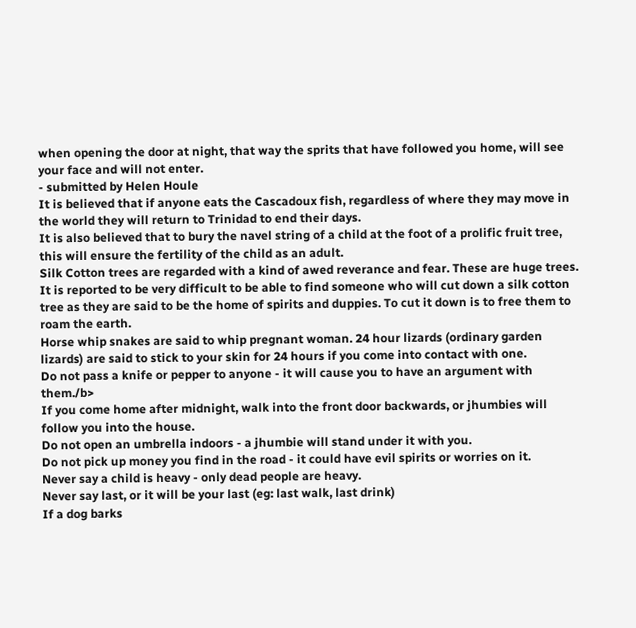when opening the door at night, that way the sprits that have followed you home, will see your face and will not enter.
- submitted by Helen Houle
It is believed that if anyone eats the Cascadoux fish, regardless of where they may move in the world they will return to Trinidad to end their days.
It is also believed that to bury the navel string of a child at the foot of a prolific fruit tree, this will ensure the fertility of the child as an adult.
Silk Cotton trees are regarded with a kind of awed reverance and fear. These are huge trees. It is reported to be very difficult to be able to find someone who will cut down a silk cotton tree as they are said to be the home of spirits and duppies. To cut it down is to free them to roam the earth.
Horse whip snakes are said to whip pregnant woman. 24 hour lizards (ordinary garden lizards) are said to stick to your skin for 24 hours if you come into contact with one.
Do not pass a knife or pepper to anyone - it will cause you to have an argument with them./b>
If you come home after midnight, walk into the front door backwards, or jhumbies will follow you into the house.
Do not open an umbrella indoors - a jhumbie will stand under it with you.
Do not pick up money you find in the road - it could have evil spirits or worries on it.
Never say a child is heavy - only dead people are heavy.
Never say last, or it will be your last (eg: last walk, last drink)
If a dog barks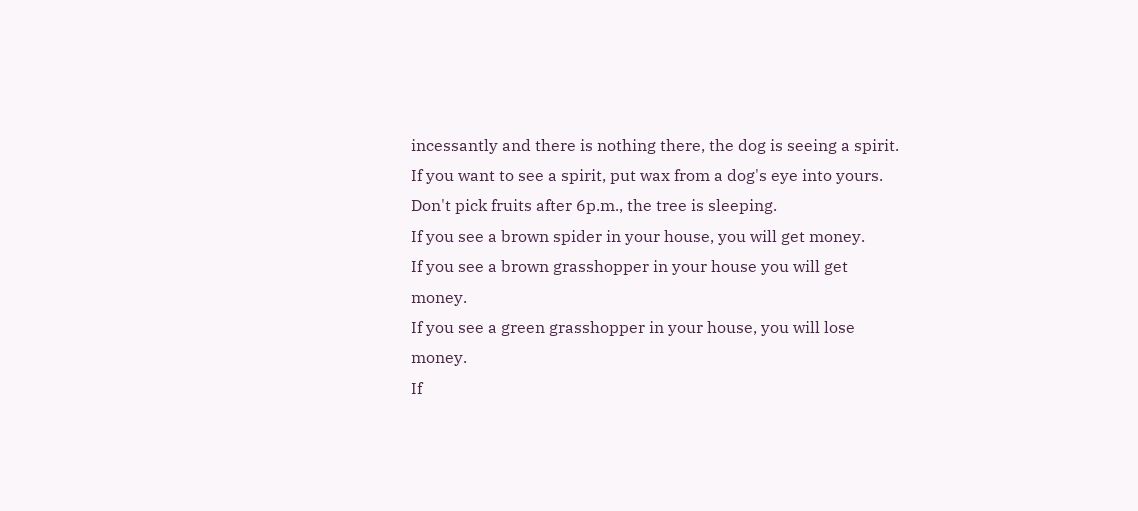incessantly and there is nothing there, the dog is seeing a spirit.
If you want to see a spirit, put wax from a dog's eye into yours.
Don't pick fruits after 6p.m., the tree is sleeping.
If you see a brown spider in your house, you will get money.
If you see a brown grasshopper in your house you will get money.
If you see a green grasshopper in your house, you will lose money.
If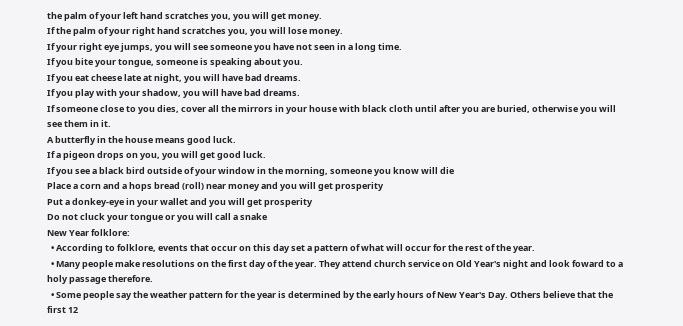the palm of your left hand scratches you, you will get money.
If the palm of your right hand scratches you, you will lose money.
If your right eye jumps, you will see someone you have not seen in a long time.
If you bite your tongue, someone is speaking about you.
If you eat cheese late at night, you will have bad dreams.
If you play with your shadow, you will have bad dreams.
If someone close to you dies, cover all the mirrors in your house with black cloth until after you are buried, otherwise you will see them in it.
A butterfly in the house means good luck.
If a pigeon drops on you, you will get good luck.
If you see a black bird outside of your window in the morning, someone you know will die
Place a corn and a hops bread (roll) near money and you will get prosperity
Put a donkey-eye in your wallet and you will get prosperity
Do not cluck your tongue or you will call a snake
New Year folklore:
  • According to folklore, events that occur on this day set a pattern of what will occur for the rest of the year.
  • Many people make resolutions on the first day of the year. They attend church service on Old Year's night and look foward to a holy passage therefore.
  • Some people say the weather pattern for the year is determined by the early hours of New Year's Day. Others believe that the first 12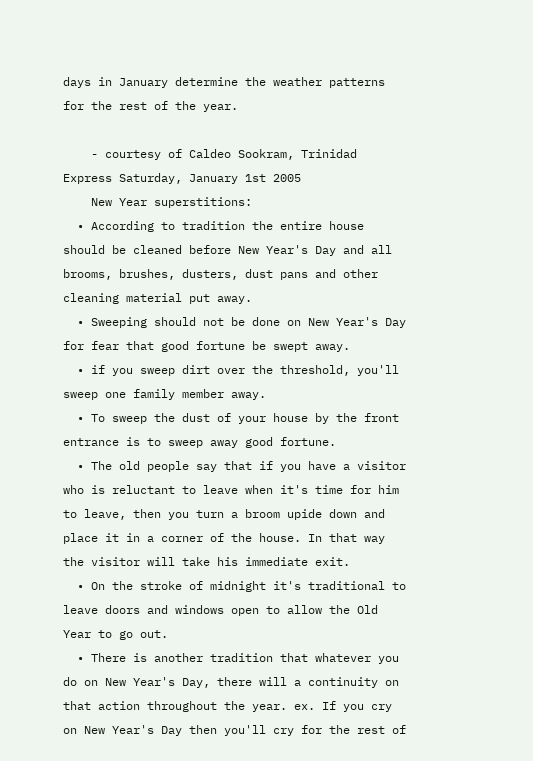days in January determine the weather patterns for the rest of the year.

    - courtesy of Caldeo Sookram, Trinidad Express Saturday, January 1st 2005
    New Year superstitions:
  • According to tradition the entire house should be cleaned before New Year's Day and all brooms, brushes, dusters, dust pans and other cleaning material put away.
  • Sweeping should not be done on New Year's Day for fear that good fortune be swept away.
  • if you sweep dirt over the threshold, you'll sweep one family member away.
  • To sweep the dust of your house by the front entrance is to sweep away good fortune.
  • The old people say that if you have a visitor who is reluctant to leave when it's time for him to leave, then you turn a broom upide down and place it in a corner of the house. In that way the visitor will take his immediate exit.
  • On the stroke of midnight it's traditional to leave doors and windows open to allow the Old Year to go out.
  • There is another tradition that whatever you do on New Year's Day, there will a continuity on that action throughout the year. ex. If you cry on New Year's Day then you'll cry for the rest of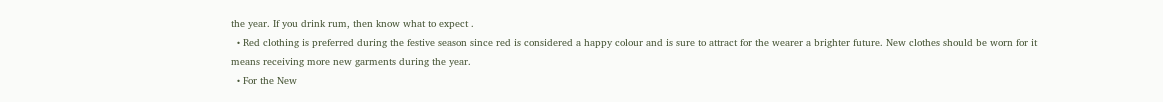the year. If you drink rum, then know what to expect .
  • Red clothing is preferred during the festive season since red is considered a happy colour and is sure to attract for the wearer a brighter future. New clothes should be worn for it means receiving more new garments during the year.
  • For the New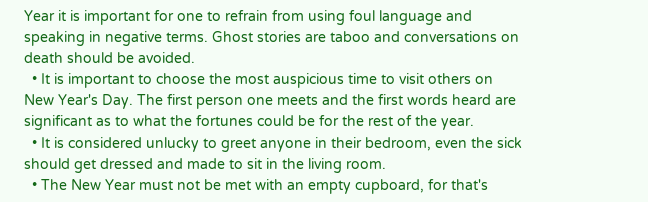Year it is important for one to refrain from using foul language and speaking in negative terms. Ghost stories are taboo and conversations on death should be avoided.
  • It is important to choose the most auspicious time to visit others on New Year's Day. The first person one meets and the first words heard are significant as to what the fortunes could be for the rest of the year.
  • It is considered unlucky to greet anyone in their bedroom, even the sick should get dressed and made to sit in the living room.
  • The New Year must not be met with an empty cupboard, for that's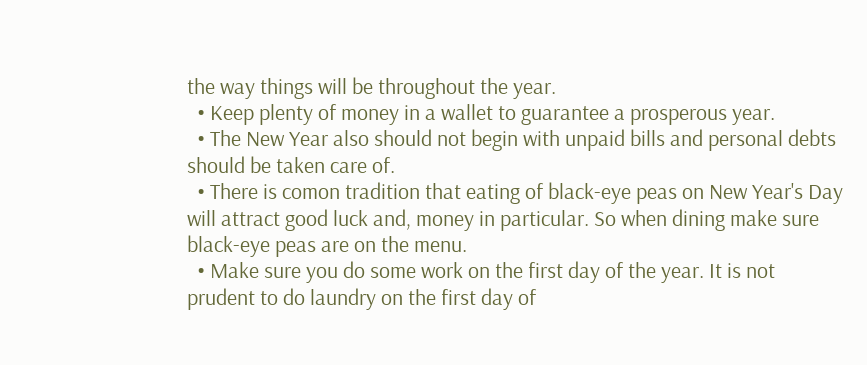the way things will be throughout the year.
  • Keep plenty of money in a wallet to guarantee a prosperous year.
  • The New Year also should not begin with unpaid bills and personal debts should be taken care of.
  • There is comon tradition that eating of black-eye peas on New Year's Day will attract good luck and, money in particular. So when dining make sure black-eye peas are on the menu.
  • Make sure you do some work on the first day of the year. It is not prudent to do laundry on the first day of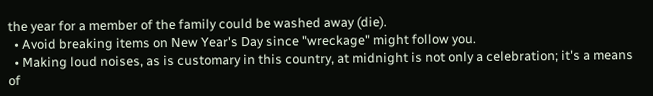the year for a member of the family could be washed away (die).
  • Avoid breaking items on New Year's Day since "wreckage" might follow you.
  • Making loud noises, as is customary in this country, at midnight is not only a celebration; it's a means of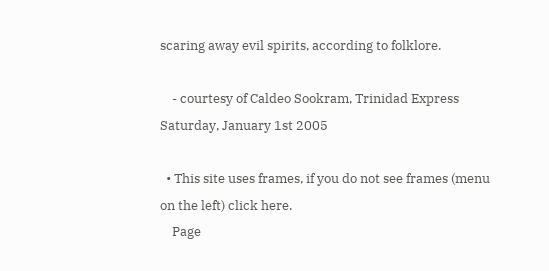scaring away evil spirits, according to folklore.

    - courtesy of Caldeo Sookram, Trinidad Express Saturday, January 1st 2005

  • This site uses frames, if you do not see frames (menu on the left) click here.
    Page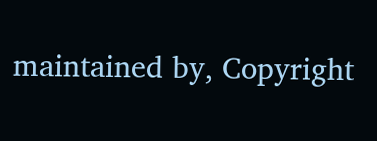maintained by, Copyright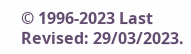© 1996-2023 Last Revised: 29/03/2023.